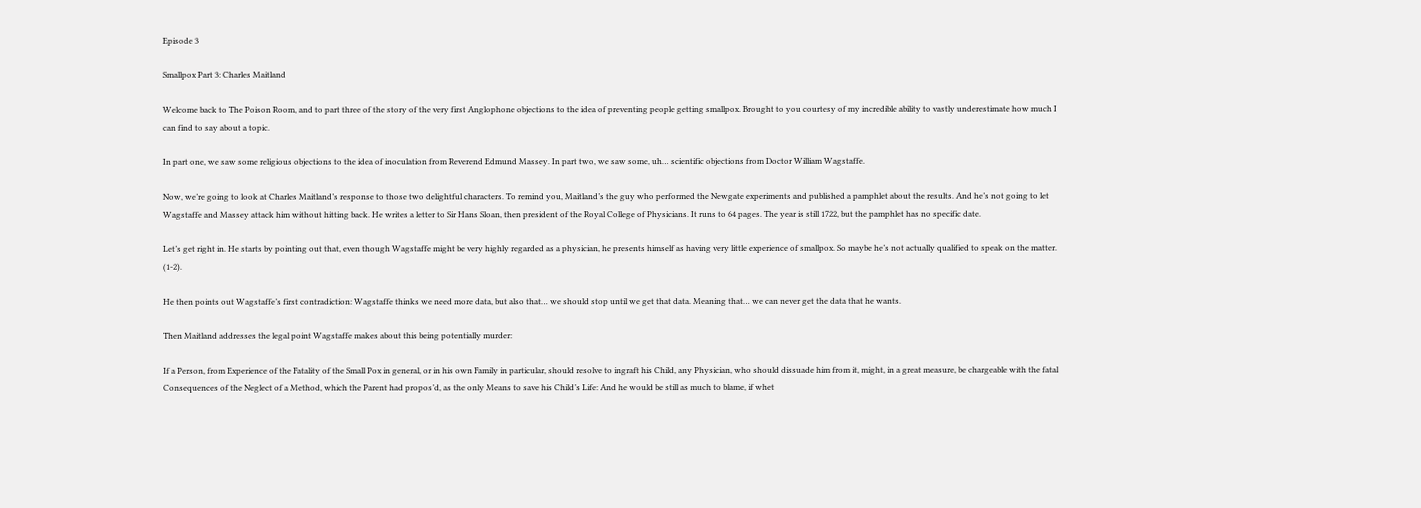Episode 3

Smallpox Part 3: Charles Maitland

Welcome back to The Poison Room, and to part three of the story of the very first Anglophone objections to the idea of preventing people getting smallpox. Brought to you courtesy of my incredible ability to vastly underestimate how much I can find to say about a topic.

In part one, we saw some religious objections to the idea of inoculation from Reverend Edmund Massey. In part two, we saw some, uh… scientific objections from Doctor William Wagstaffe.

Now, we’re going to look at Charles Maitland’s response to those two delightful characters. To remind you, Maitland’s the guy who performed the Newgate experiments and published a pamphlet about the results. And he’s not going to let Wagstaffe and Massey attack him without hitting back. He writes a letter to Sir Hans Sloan, then president of the Royal College of Physicians. It runs to 64 pages. The year is still 1722, but the pamphlet has no specific date.

Let’s get right in. He starts by pointing out that, even though Wagstaffe might be very highly regarded as a physician, he presents himself as having very little experience of smallpox. So maybe he’s not actually qualified to speak on the matter. (1-2).

He then points out Wagstaffe’s first contradiction: Wagstaffe thinks we need more data, but also that… we should stop until we get that data. Meaning that… we can never get the data that he wants.

Then Maitland addresses the legal point Wagstaffe makes about this being potentially murder:

If a Person, from Experience of the Fatality of the Small Pox in general, or in his own Family in particular, should resolve to ingraft his Child, any Physician, who should dissuade him from it, might, in a great measure, be chargeable with the fatal Consequences of the Neglect of a Method, which the Parent had propos’d, as the only Means to save his Child’s Life: And he would be still as much to blame, if whet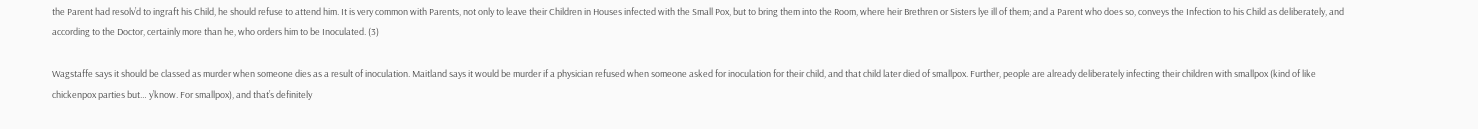the Parent had resolv’d to ingraft his Child, he should refuse to attend him. It is very common with Parents, not only to leave their Children in Houses infected with the Small Pox, but to bring them into the Room, where heir Brethren or Sisters lye ill of them; and a Parent who does so, conveys the Infection to his Child as deliberately, and according to the Doctor, certainly more than he, who orders him to be Inoculated. (3)

Wagstaffe says it should be classed as murder when someone dies as a result of inoculation. Maitland says it would be murder if a physician refused when someone asked for inoculation for their child, and that child later died of smallpox. Further, people are already deliberately infecting their children with smallpox (kind of like chickenpox parties but… y’know. For smallpox), and that’s definitely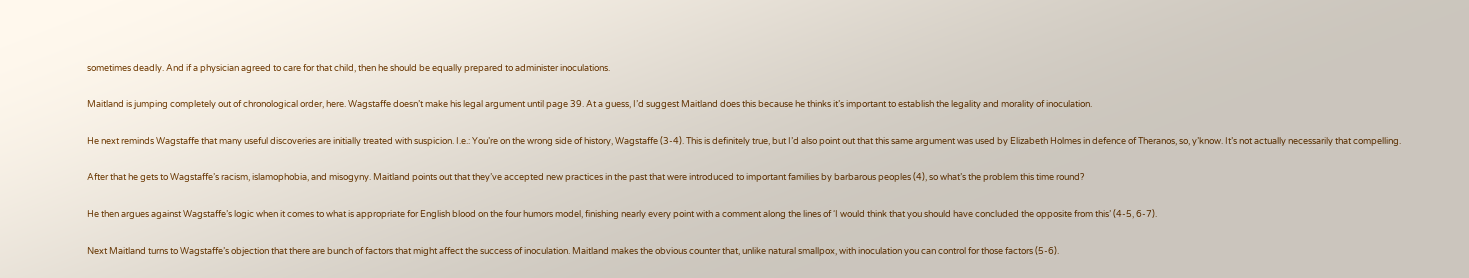sometimes deadly. And if a physician agreed to care for that child, then he should be equally prepared to administer inoculations.

Maitland is jumping completely out of chronological order, here. Wagstaffe doesn’t make his legal argument until page 39. At a guess, I’d suggest Maitland does this because he thinks it’s important to establish the legality and morality of inoculation.

He next reminds Wagstaffe that many useful discoveries are initially treated with suspicion. I.e.: You’re on the wrong side of history, Wagstaffe (3-4). This is definitely true, but I’d also point out that this same argument was used by Elizabeth Holmes in defence of Theranos, so, y’know. It’s not actually necessarily that compelling.

After that he gets to Wagstaffe’s racism, islamophobia, and misogyny. Maitland points out that they’ve accepted new practices in the past that were introduced to important families by barbarous peoples (4), so what’s the problem this time round?

He then argues against Wagstaffe’s logic when it comes to what is appropriate for English blood on the four humors model, finishing nearly every point with a comment along the lines of ‘I would think that you should have concluded the opposite from this’ (4-5, 6-7).

Next Maitland turns to Wagstaffe’s objection that there are bunch of factors that might affect the success of inoculation. Maitland makes the obvious counter that, unlike natural smallpox, with inoculation you can control for those factors (5-6).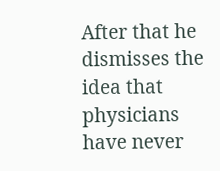After that he dismisses the idea that physicians have never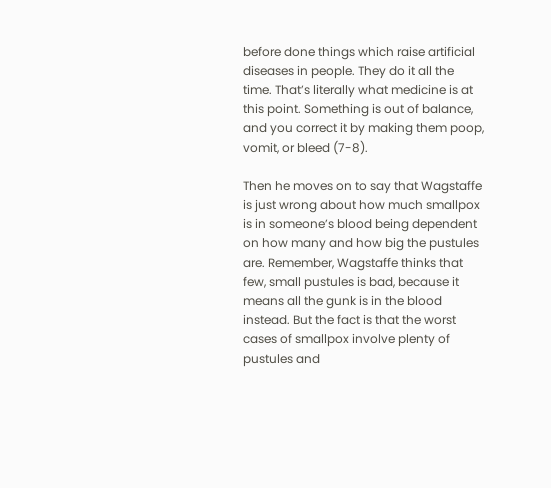before done things which raise artificial diseases in people. They do it all the time. That’s literally what medicine is at this point. Something is out of balance, and you correct it by making them poop, vomit, or bleed (7-8).

Then he moves on to say that Wagstaffe is just wrong about how much smallpox is in someone’s blood being dependent on how many and how big the pustules are. Remember, Wagstaffe thinks that few, small pustules is bad, because it means all the gunk is in the blood instead. But the fact is that the worst cases of smallpox involve plenty of pustules and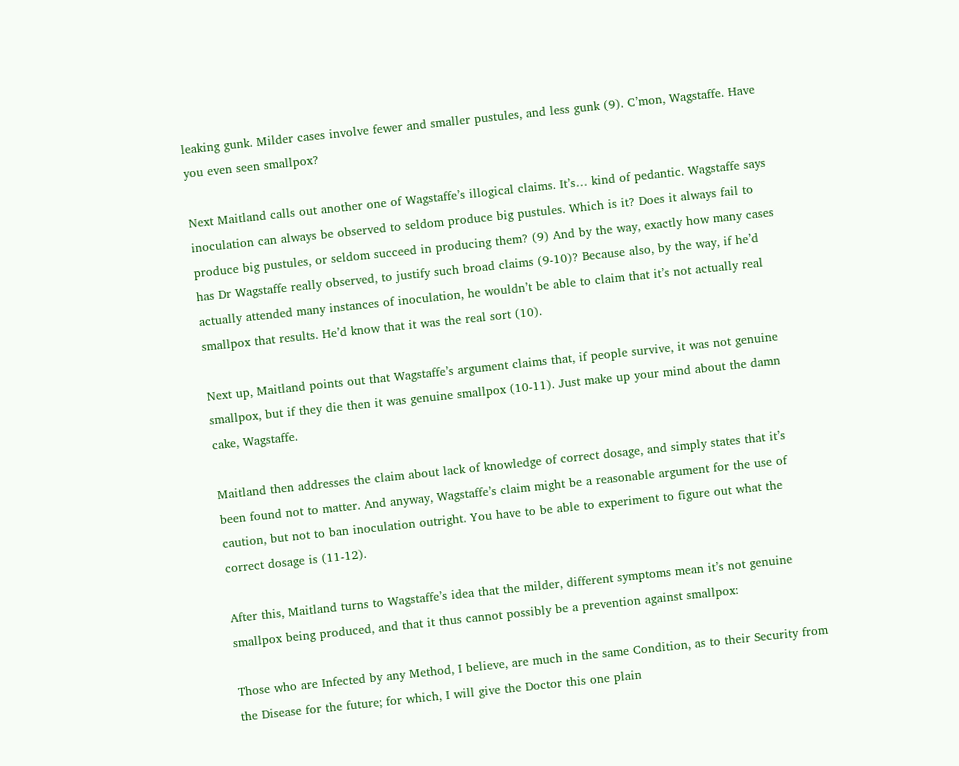leaking gunk. Milder cases involve fewer and smaller pustules, and less gunk (9). C’mon, Wagstaffe. Have you even seen smallpox?

Next Maitland calls out another one of Wagstaffe’s illogical claims. It’s… kind of pedantic. Wagstaffe says inoculation can always be observed to seldom produce big pustules. Which is it? Does it always fail to produce big pustules, or seldom succeed in producing them? (9) And by the way, exactly how many cases has Dr Wagstaffe really observed, to justify such broad claims (9-10)? Because also, by the way, if he’d actually attended many instances of inoculation, he wouldn’t be able to claim that it’s not actually real smallpox that results. He’d know that it was the real sort (10).

Next up, Maitland points out that Wagstaffe’s argument claims that, if people survive, it was not genuine smallpox, but if they die then it was genuine smallpox (10-11). Just make up your mind about the damn cake, Wagstaffe.

Maitland then addresses the claim about lack of knowledge of correct dosage, and simply states that it’s been found not to matter. And anyway, Wagstaffe’s claim might be a reasonable argument for the use of caution, but not to ban inoculation outright. You have to be able to experiment to figure out what the correct dosage is (11-12).

After this, Maitland turns to Wagstaffe’s idea that the milder, different symptoms mean it’s not genuine smallpox being produced, and that it thus cannot possibly be a prevention against smallpox:

Those who are Infected by any Method, I believe, are much in the same Condition, as to their Security from the Disease for the future; for which, I will give the Doctor this one plain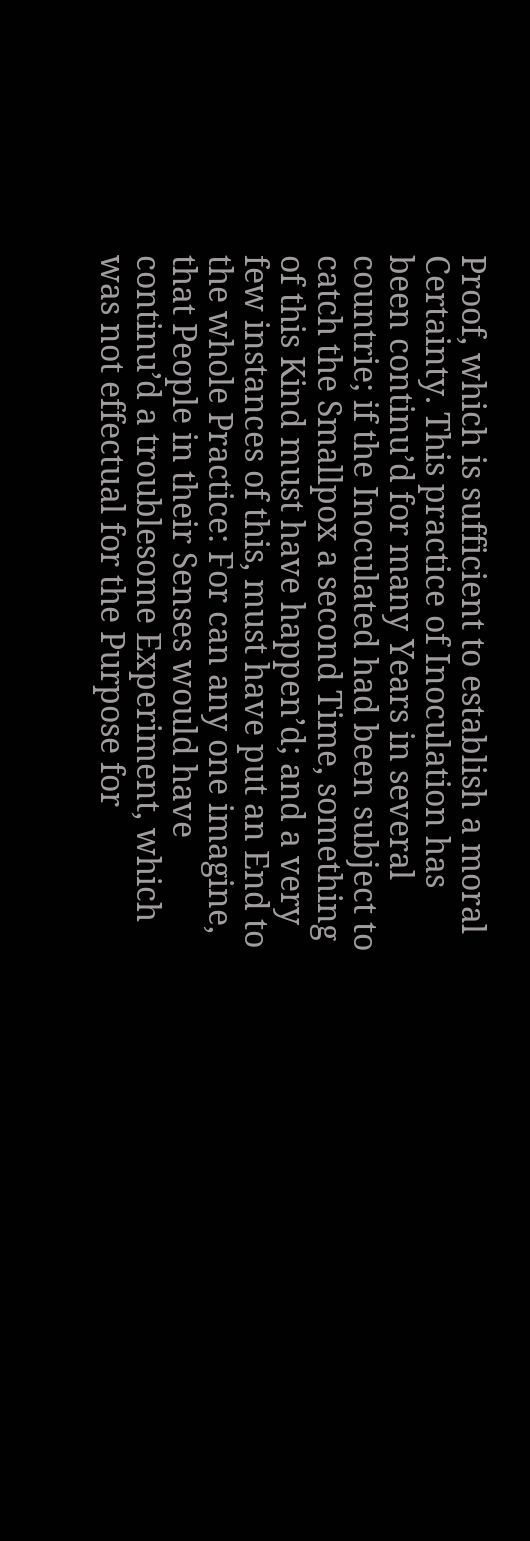Proof, which is sufficient to establish a moral Certainty. This practice of Inoculation has been continu’d for many Years in several countrie; if the Inoculated had been subject to catch the Smallpox a second Time, something of this Kind must have happen’d; and a very few instances of this, must have put an End to the whole Practice: For can any one imagine, that People in their Senses would have continu’d a troublesome Experiment, which was not effectual for the Purpose for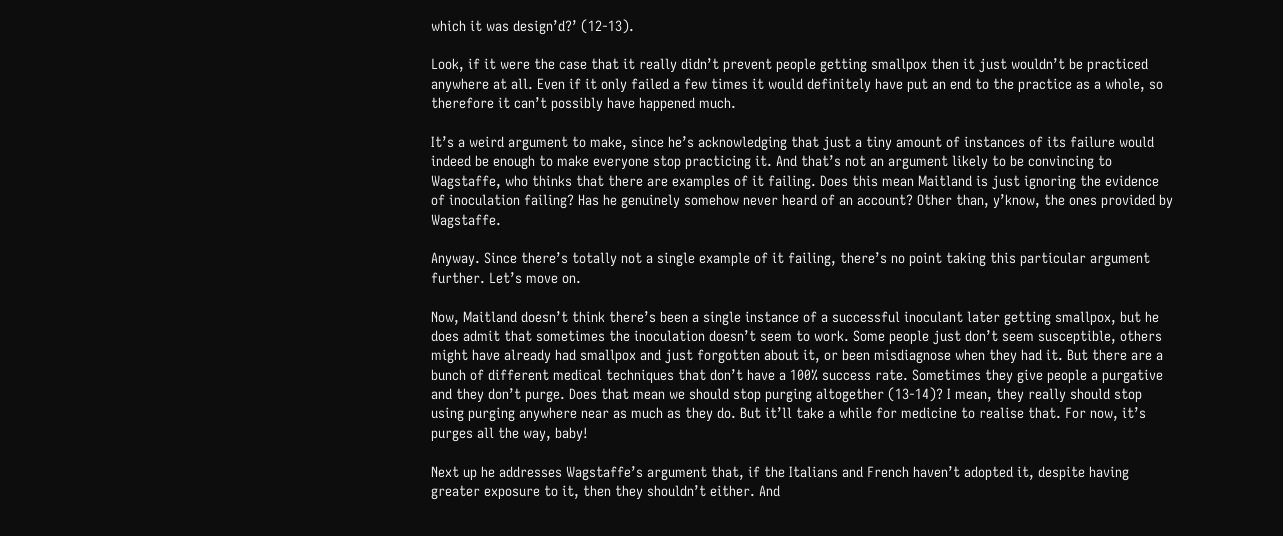which it was design’d?’ (12-13).

Look, if it were the case that it really didn’t prevent people getting smallpox then it just wouldn’t be practiced anywhere at all. Even if it only failed a few times it would definitely have put an end to the practice as a whole, so therefore it can’t possibly have happened much.

It’s a weird argument to make, since he’s acknowledging that just a tiny amount of instances of its failure would indeed be enough to make everyone stop practicing it. And that’s not an argument likely to be convincing to Wagstaffe, who thinks that there are examples of it failing. Does this mean Maitland is just ignoring the evidence of inoculation failing? Has he genuinely somehow never heard of an account? Other than, y’know, the ones provided by Wagstaffe.

Anyway. Since there’s totally not a single example of it failing, there’s no point taking this particular argument further. Let’s move on.

Now, Maitland doesn’t think there’s been a single instance of a successful inoculant later getting smallpox, but he does admit that sometimes the inoculation doesn’t seem to work. Some people just don’t seem susceptible, others might have already had smallpox and just forgotten about it, or been misdiagnose when they had it. But there are a bunch of different medical techniques that don’t have a 100% success rate. Sometimes they give people a purgative and they don’t purge. Does that mean we should stop purging altogether (13-14)? I mean, they really should stop using purging anywhere near as much as they do. But it’ll take a while for medicine to realise that. For now, it’s purges all the way, baby!

Next up he addresses Wagstaffe’s argument that, if the Italians and French haven’t adopted it, despite having greater exposure to it, then they shouldn’t either. And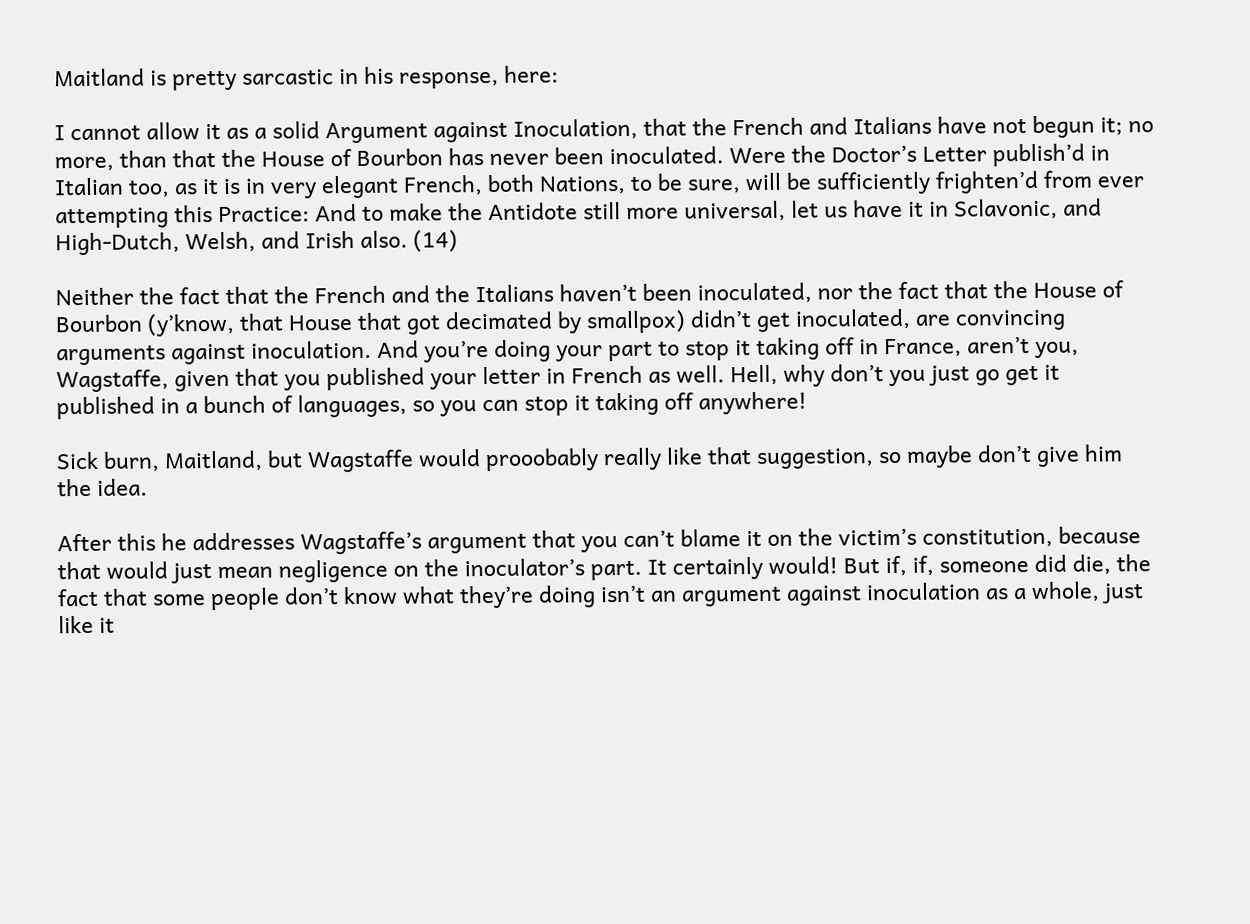Maitland is pretty sarcastic in his response, here:

I cannot allow it as a solid Argument against Inoculation, that the French and Italians have not begun it; no more, than that the House of Bourbon has never been inoculated. Were the Doctor’s Letter publish’d in Italian too, as it is in very elegant French, both Nations, to be sure, will be sufficiently frighten’d from ever attempting this Practice: And to make the Antidote still more universal, let us have it in Sclavonic, and High-Dutch, Welsh, and Irish also. (14)

Neither the fact that the French and the Italians haven’t been inoculated, nor the fact that the House of Bourbon (y’know, that House that got decimated by smallpox) didn’t get inoculated, are convincing arguments against inoculation. And you’re doing your part to stop it taking off in France, aren’t you, Wagstaffe, given that you published your letter in French as well. Hell, why don’t you just go get it published in a bunch of languages, so you can stop it taking off anywhere!

Sick burn, Maitland, but Wagstaffe would prooobably really like that suggestion, so maybe don’t give him the idea.

After this he addresses Wagstaffe’s argument that you can’t blame it on the victim’s constitution, because that would just mean negligence on the inoculator’s part. It certainly would! But if, if, someone did die, the fact that some people don’t know what they’re doing isn’t an argument against inoculation as a whole, just like it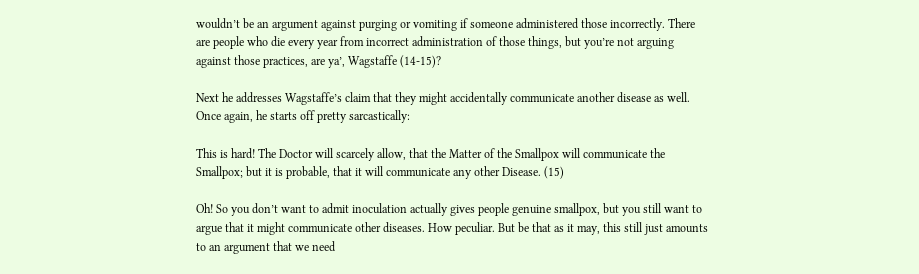wouldn’t be an argument against purging or vomiting if someone administered those incorrectly. There are people who die every year from incorrect administration of those things, but you’re not arguing against those practices, are ya’, Wagstaffe (14-15)?

Next he addresses Wagstaffe’s claim that they might accidentally communicate another disease as well. Once again, he starts off pretty sarcastically:

This is hard! The Doctor will scarcely allow, that the Matter of the Smallpox will communicate the Smallpox; but it is probable, that it will communicate any other Disease. (15)

Oh! So you don’t want to admit inoculation actually gives people genuine smallpox, but you still want to argue that it might communicate other diseases. How peculiar. But be that as it may, this still just amounts to an argument that we need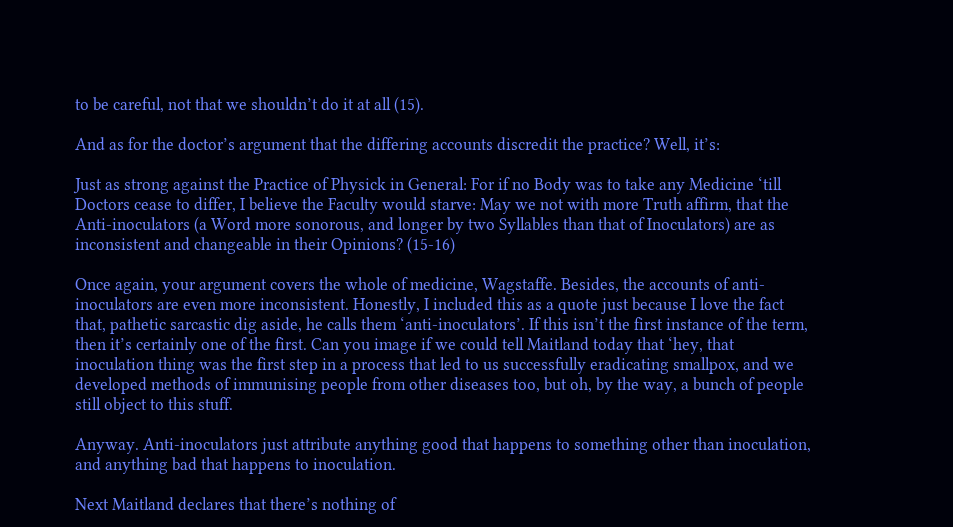to be careful, not that we shouldn’t do it at all (15).

And as for the doctor’s argument that the differing accounts discredit the practice? Well, it’s:

Just as strong against the Practice of Physick in General: For if no Body was to take any Medicine ‘till Doctors cease to differ, I believe the Faculty would starve: May we not with more Truth affirm, that the Anti-inoculators (a Word more sonorous, and longer by two Syllables than that of Inoculators) are as inconsistent and changeable in their Opinions? (15-16)

Once again, your argument covers the whole of medicine, Wagstaffe. Besides, the accounts of anti-inoculators are even more inconsistent. Honestly, I included this as a quote just because I love the fact that, pathetic sarcastic dig aside, he calls them ‘anti-inoculators’. If this isn’t the first instance of the term, then it’s certainly one of the first. Can you image if we could tell Maitland today that ‘hey, that inoculation thing was the first step in a process that led to us successfully eradicating smallpox, and we developed methods of immunising people from other diseases too, but oh, by the way, a bunch of people still object to this stuff.

Anyway. Anti-inoculators just attribute anything good that happens to something other than inoculation, and anything bad that happens to inoculation.

Next Maitland declares that there’s nothing of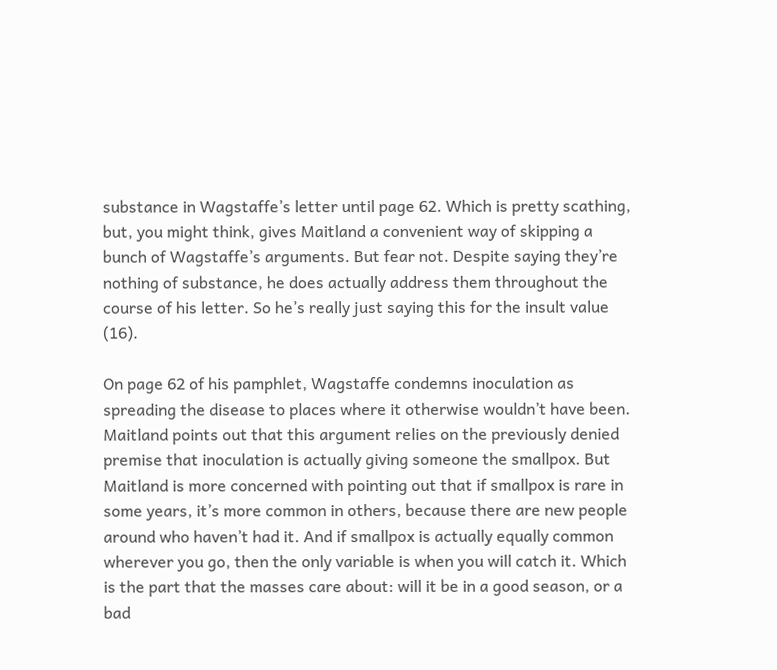substance in Wagstaffe’s letter until page 62. Which is pretty scathing, but, you might think, gives Maitland a convenient way of skipping a bunch of Wagstaffe’s arguments. But fear not. Despite saying they’re nothing of substance, he does actually address them throughout the course of his letter. So he’s really just saying this for the insult value (16).

On page 62 of his pamphlet, Wagstaffe condemns inoculation as spreading the disease to places where it otherwise wouldn’t have been. Maitland points out that this argument relies on the previously denied premise that inoculation is actually giving someone the smallpox. But Maitland is more concerned with pointing out that if smallpox is rare in some years, it’s more common in others, because there are new people around who haven’t had it. And if smallpox is actually equally common wherever you go, then the only variable is when you will catch it. Which is the part that the masses care about: will it be in a good season, or a bad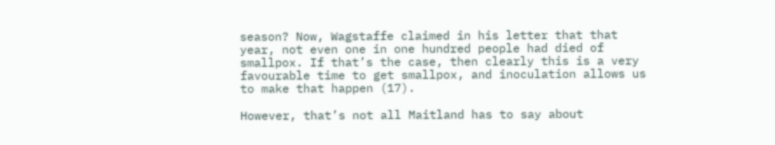season? Now, Wagstaffe claimed in his letter that that year, not even one in one hundred people had died of smallpox. If that’s the case, then clearly this is a very favourable time to get smallpox, and inoculation allows us to make that happen (17).

However, that’s not all Maitland has to say about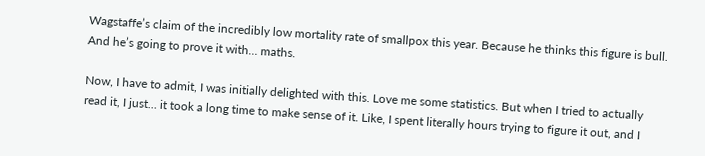Wagstaffe’s claim of the incredibly low mortality rate of smallpox this year. Because he thinks this figure is bull. And he’s going to prove it with… maths.

Now, I have to admit, I was initially delighted with this. Love me some statistics. But when I tried to actually read it, I just… it took a long time to make sense of it. Like, I spent literally hours trying to figure it out, and I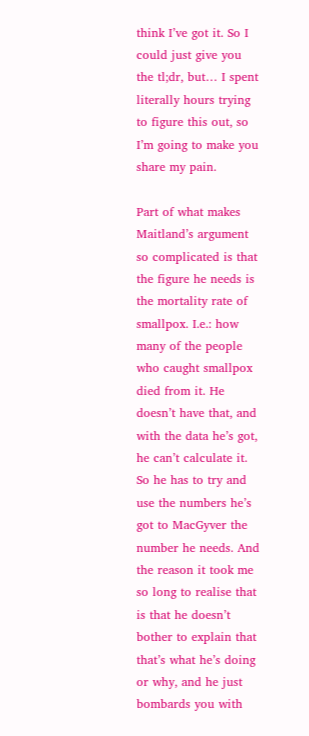think I’ve got it. So I could just give you the tl;dr, but… I spent literally hours trying to figure this out, so I’m going to make you share my pain.

Part of what makes Maitland’s argument so complicated is that the figure he needs is the mortality rate of smallpox. I.e.: how many of the people who caught smallpox died from it. He doesn’t have that, and with the data he’s got, he can’t calculate it. So he has to try and use the numbers he’s got to MacGyver the number he needs. And the reason it took me so long to realise that is that he doesn’t bother to explain that that’s what he’s doing or why, and he just bombards you with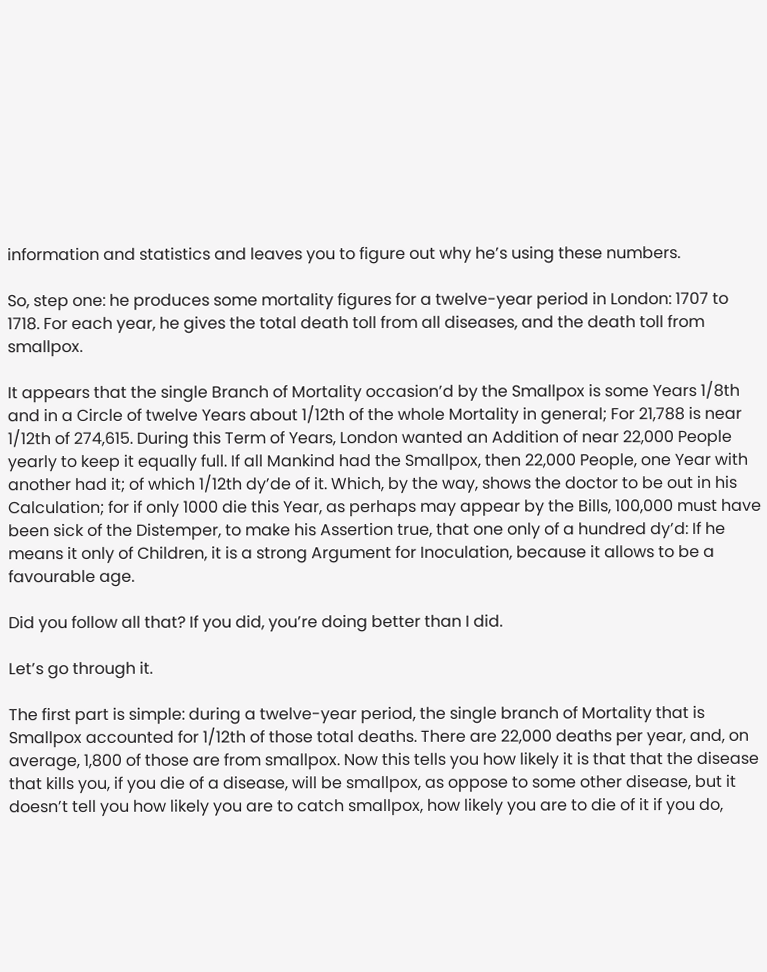information and statistics and leaves you to figure out why he’s using these numbers.

So, step one: he produces some mortality figures for a twelve-year period in London: 1707 to 1718. For each year, he gives the total death toll from all diseases, and the death toll from smallpox.

It appears that the single Branch of Mortality occasion’d by the Smallpox is some Years 1/8th and in a Circle of twelve Years about 1/12th of the whole Mortality in general; For 21,788 is near 1/12th of 274,615. During this Term of Years, London wanted an Addition of near 22,000 People yearly to keep it equally full. If all Mankind had the Smallpox, then 22,000 People, one Year with another had it; of which 1/12th dy’de of it. Which, by the way, shows the doctor to be out in his Calculation; for if only 1000 die this Year, as perhaps may appear by the Bills, 100,000 must have been sick of the Distemper, to make his Assertion true, that one only of a hundred dy’d: If he means it only of Children, it is a strong Argument for Inoculation, because it allows to be a favourable age.

Did you follow all that? If you did, you’re doing better than I did.

Let’s go through it.

The first part is simple: during a twelve-year period, the single branch of Mortality that is Smallpox accounted for 1/12th of those total deaths. There are 22,000 deaths per year, and, on average, 1,800 of those are from smallpox. Now this tells you how likely it is that that the disease that kills you, if you die of a disease, will be smallpox, as oppose to some other disease, but it doesn’t tell you how likely you are to catch smallpox, how likely you are to die of it if you do,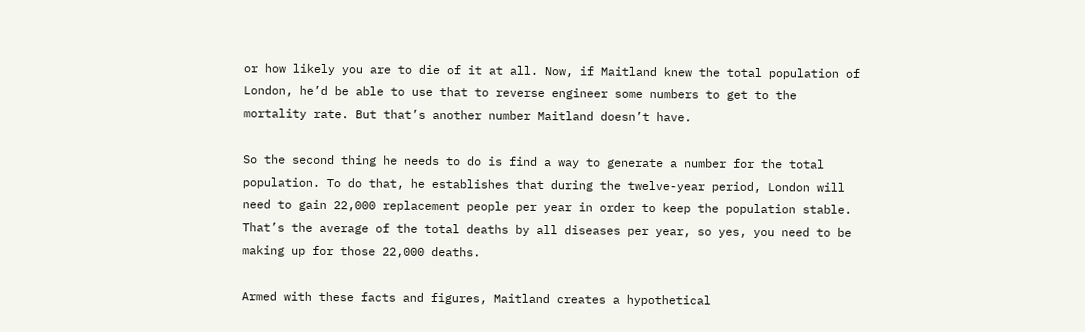or how likely you are to die of it at all. Now, if Maitland knew the total population of London, he’d be able to use that to reverse engineer some numbers to get to the mortality rate. But that’s another number Maitland doesn’t have.

So the second thing he needs to do is find a way to generate a number for the total population. To do that, he establishes that during the twelve-year period, London will need to gain 22,000 replacement people per year in order to keep the population stable. That’s the average of the total deaths by all diseases per year, so yes, you need to be making up for those 22,000 deaths.

Armed with these facts and figures, Maitland creates a hypothetical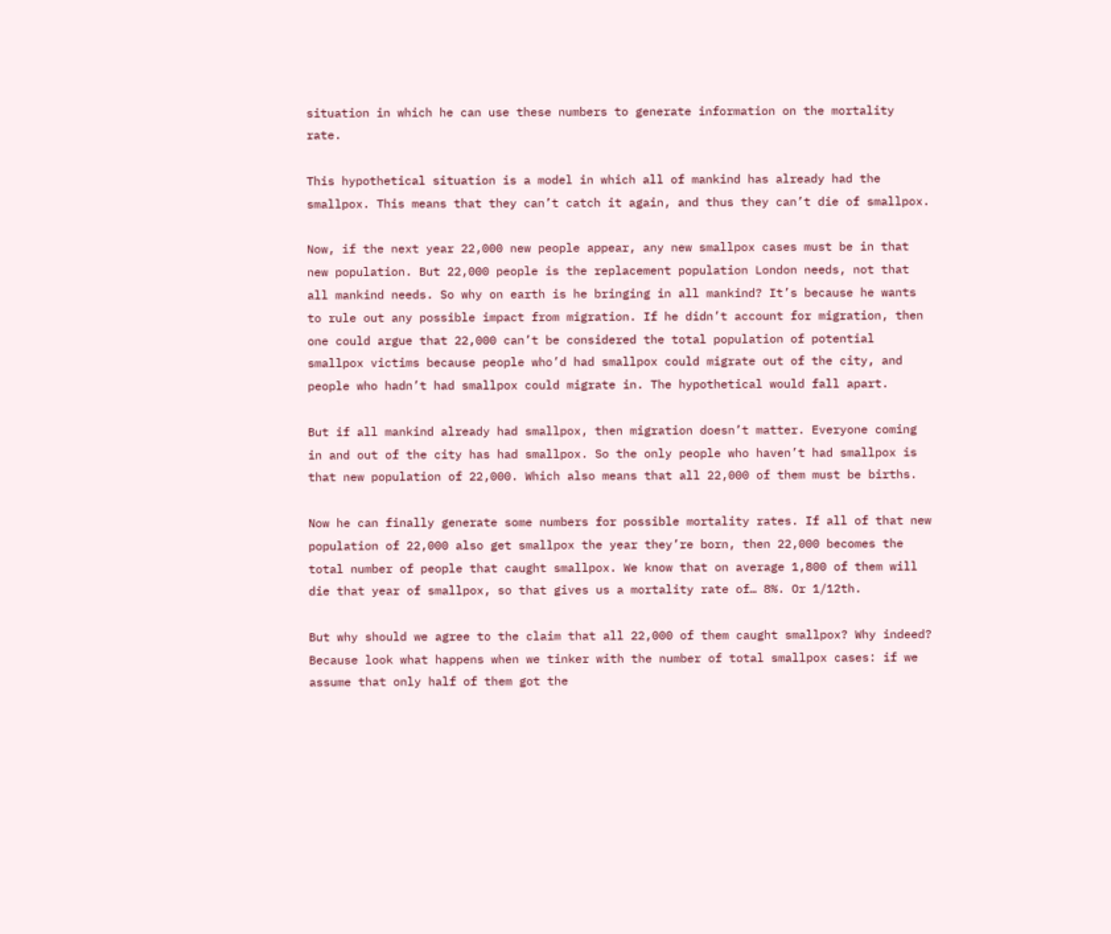situation in which he can use these numbers to generate information on the mortality rate.

This hypothetical situation is a model in which all of mankind has already had the smallpox. This means that they can’t catch it again, and thus they can’t die of smallpox.

Now, if the next year 22,000 new people appear, any new smallpox cases must be in that new population. But 22,000 people is the replacement population London needs, not that all mankind needs. So why on earth is he bringing in all mankind? It’s because he wants to rule out any possible impact from migration. If he didn’t account for migration, then one could argue that 22,000 can’t be considered the total population of potential smallpox victims because people who’d had smallpox could migrate out of the city, and people who hadn’t had smallpox could migrate in. The hypothetical would fall apart.

But if all mankind already had smallpox, then migration doesn’t matter. Everyone coming in and out of the city has had smallpox. So the only people who haven’t had smallpox is that new population of 22,000. Which also means that all 22,000 of them must be births.

Now he can finally generate some numbers for possible mortality rates. If all of that new population of 22,000 also get smallpox the year they’re born, then 22,000 becomes the total number of people that caught smallpox. We know that on average 1,800 of them will die that year of smallpox, so that gives us a mortality rate of… 8%. Or 1/12th.

But why should we agree to the claim that all 22,000 of them caught smallpox? Why indeed? Because look what happens when we tinker with the number of total smallpox cases: if we assume that only half of them got the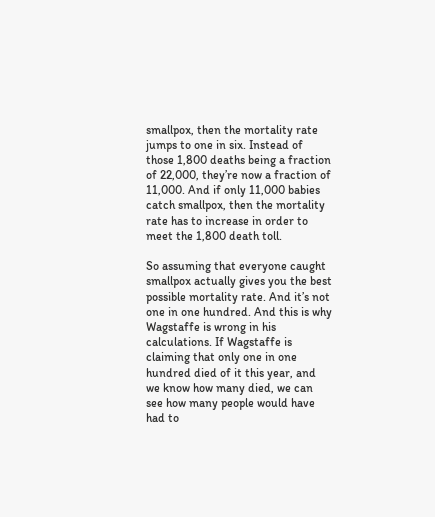smallpox, then the mortality rate jumps to one in six. Instead of those 1,800 deaths being a fraction of 22,000, they’re now a fraction of 11,000. And if only 11,000 babies catch smallpox, then the mortality rate has to increase in order to meet the 1,800 death toll.

So assuming that everyone caught smallpox actually gives you the best possible mortality rate. And it’s not one in one hundred. And this is why Wagstaffe is wrong in his calculations. If Wagstaffe is claiming that only one in one hundred died of it this year, and we know how many died, we can see how many people would have had to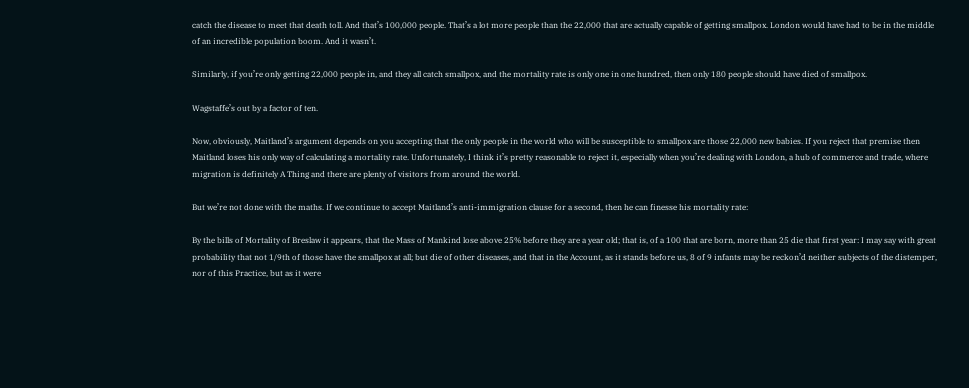catch the disease to meet that death toll. And that’s 100,000 people. That’s a lot more people than the 22,000 that are actually capable of getting smallpox. London would have had to be in the middle of an incredible population boom. And it wasn’t.

Similarly, if you’re only getting 22,000 people in, and they all catch smallpox, and the mortality rate is only one in one hundred, then only 180 people should have died of smallpox.

Wagstaffe’s out by a factor of ten.

Now, obviously, Maitland’s argument depends on you accepting that the only people in the world who will be susceptible to smallpox are those 22,000 new babies. If you reject that premise then Maitland loses his only way of calculating a mortality rate. Unfortunately, I think it’s pretty reasonable to reject it, especially when you’re dealing with London, a hub of commerce and trade, where migration is definitely A Thing and there are plenty of visitors from around the world.

But we’re not done with the maths. If we continue to accept Maitland’s anti-immigration clause for a second, then he can finesse his mortality rate:

By the bills of Mortality of Breslaw it appears, that the Mass of Mankind lose above 25% before they are a year old; that is, of a 100 that are born, more than 25 die that first year: I may say with great probability that not 1/9th of those have the smallpox at all; but die of other diseases, and that in the Account, as it stands before us, 8 of 9 infants may be reckon’d neither subjects of the distemper, nor of this Practice, but as it were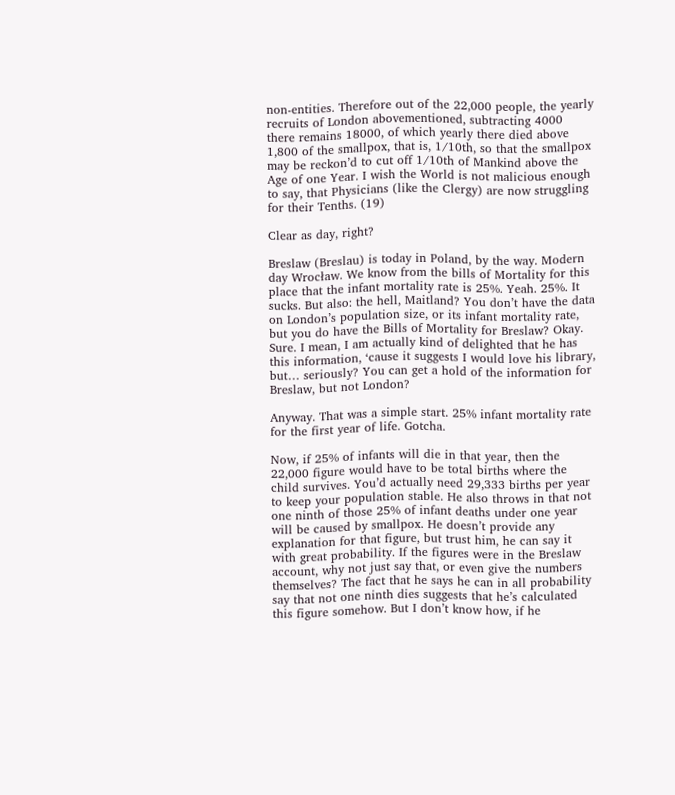non-entities. Therefore out of the 22,000 people, the yearly recruits of London abovementioned, subtracting 4000 there remains 18000, of which yearly there died above 1,800 of the smallpox, that is, 1/10th, so that the smallpox may be reckon’d to cut off 1/10th of Mankind above the Age of one Year. I wish the World is not malicious enough to say, that Physicians (like the Clergy) are now struggling for their Tenths. (19)

Clear as day, right?

Breslaw (Breslau) is today in Poland, by the way. Modern day Wrocław. We know from the bills of Mortality for this place that the infant mortality rate is 25%. Yeah. 25%. It sucks. But also: the hell, Maitland? You don’t have the data on London’s population size, or its infant mortality rate, but you do have the Bills of Mortality for Breslaw? Okay. Sure. I mean, I am actually kind of delighted that he has this information, ‘cause it suggests I would love his library, but… seriously? You can get a hold of the information for Breslaw, but not London?

Anyway. That was a simple start. 25% infant mortality rate for the first year of life. Gotcha.

Now, if 25% of infants will die in that year, then the 22,000 figure would have to be total births where the child survives. You’d actually need 29,333 births per year to keep your population stable. He also throws in that not one ninth of those 25% of infant deaths under one year will be caused by smallpox. He doesn’t provide any explanation for that figure, but trust him, he can say it with great probability. If the figures were in the Breslaw account, why not just say that, or even give the numbers themselves? The fact that he says he can in all probability say that not one ninth dies suggests that he’s calculated this figure somehow. But I don’t know how, if he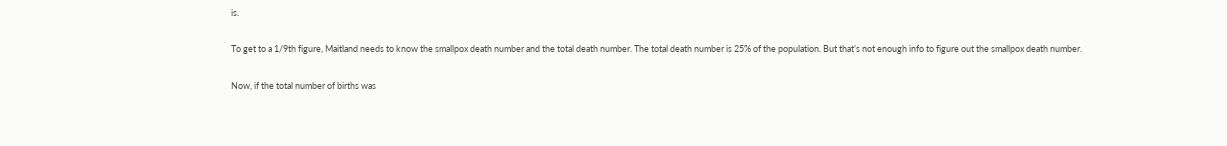is.

To get to a 1/9th figure, Maitland needs to know the smallpox death number and the total death number. The total death number is 25% of the population. But that’s not enough info to figure out the smallpox death number.

Now, if the total number of births was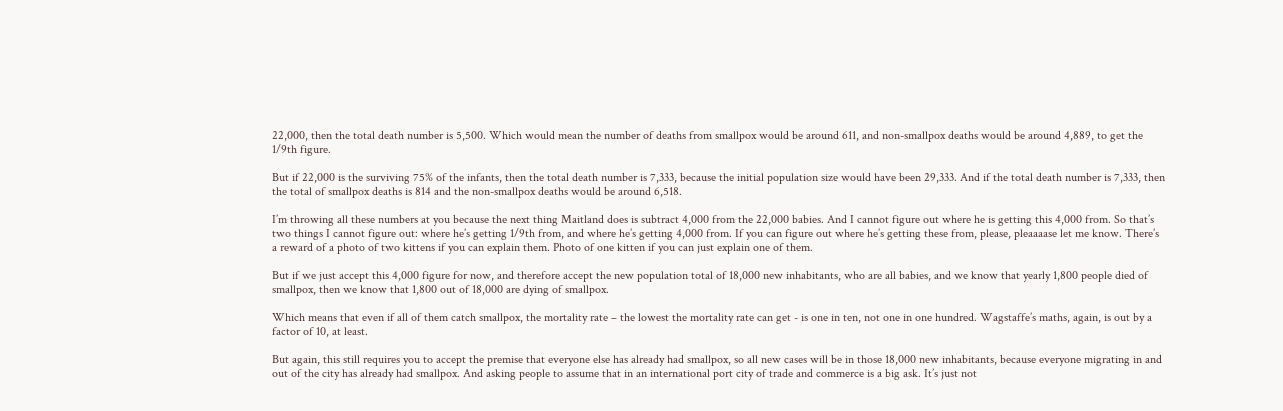22,000, then the total death number is 5,500. Which would mean the number of deaths from smallpox would be around 611, and non-smallpox deaths would be around 4,889, to get the 1/9th figure.

But if 22,000 is the surviving 75% of the infants, then the total death number is 7,333, because the initial population size would have been 29,333. And if the total death number is 7,333, then the total of smallpox deaths is 814 and the non-smallpox deaths would be around 6,518.

I’m throwing all these numbers at you because the next thing Maitland does is subtract 4,000 from the 22,000 babies. And I cannot figure out where he is getting this 4,000 from. So that’s two things I cannot figure out: where he’s getting 1/9th from, and where he’s getting 4,000 from. If you can figure out where he’s getting these from, please, pleaaaase let me know. There’s a reward of a photo of two kittens if you can explain them. Photo of one kitten if you can just explain one of them.

But if we just accept this 4,000 figure for now, and therefore accept the new population total of 18,000 new inhabitants, who are all babies, and we know that yearly 1,800 people died of smallpox, then we know that 1,800 out of 18,000 are dying of smallpox.

Which means that even if all of them catch smallpox, the mortality rate – the lowest the mortality rate can get - is one in ten, not one in one hundred. Wagstaffe’s maths, again, is out by a factor of 10, at least.

But again, this still requires you to accept the premise that everyone else has already had smallpox, so all new cases will be in those 18,000 new inhabitants, because everyone migrating in and out of the city has already had smallpox. And asking people to assume that in an international port city of trade and commerce is a big ask. It’s just not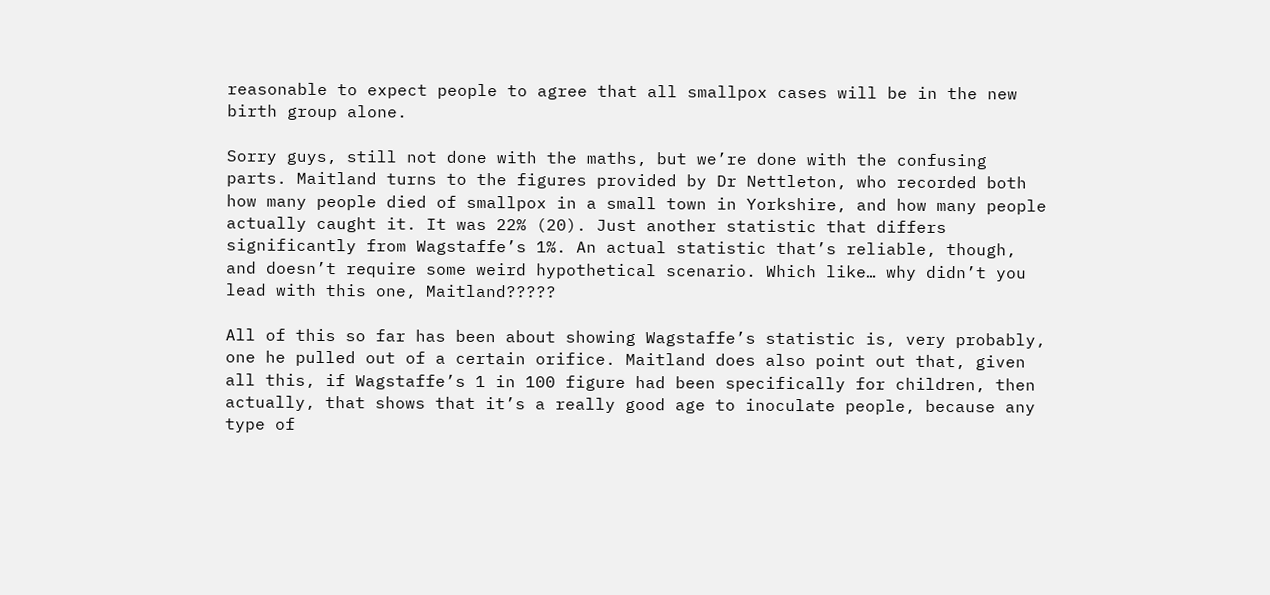reasonable to expect people to agree that all smallpox cases will be in the new birth group alone.

Sorry guys, still not done with the maths, but we’re done with the confusing parts. Maitland turns to the figures provided by Dr Nettleton, who recorded both how many people died of smallpox in a small town in Yorkshire, and how many people actually caught it. It was 22% (20). Just another statistic that differs significantly from Wagstaffe’s 1%. An actual statistic that’s reliable, though, and doesn’t require some weird hypothetical scenario. Which like… why didn’t you lead with this one, Maitland?????

All of this so far has been about showing Wagstaffe’s statistic is, very probably, one he pulled out of a certain orifice. Maitland does also point out that, given all this, if Wagstaffe’s 1 in 100 figure had been specifically for children, then actually, that shows that it’s a really good age to inoculate people, because any type of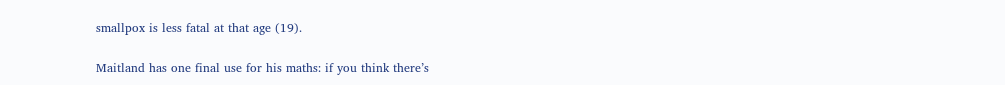smallpox is less fatal at that age (19).

Maitland has one final use for his maths: if you think there’s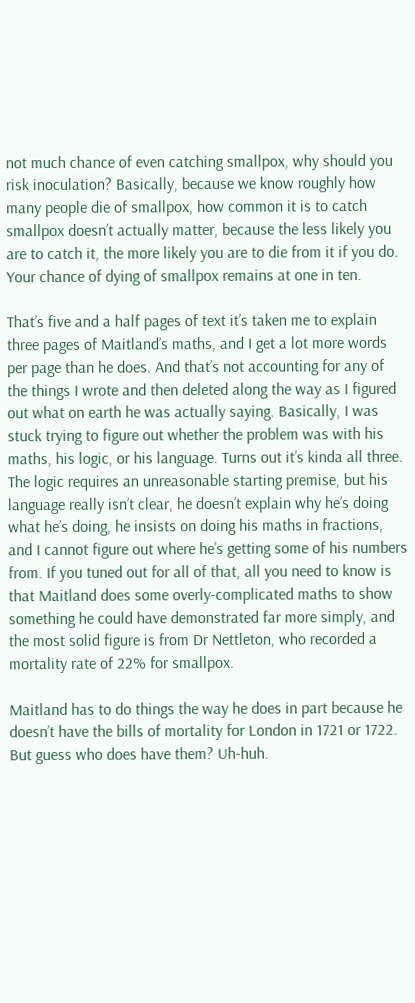not much chance of even catching smallpox, why should you risk inoculation? Basically, because we know roughly how many people die of smallpox, how common it is to catch smallpox doesn’t actually matter, because the less likely you are to catch it, the more likely you are to die from it if you do. Your chance of dying of smallpox remains at one in ten.

That’s five and a half pages of text it’s taken me to explain three pages of Maitland’s maths, and I get a lot more words per page than he does. And that’s not accounting for any of the things I wrote and then deleted along the way as I figured out what on earth he was actually saying. Basically, I was stuck trying to figure out whether the problem was with his maths, his logic, or his language. Turns out it’s kinda all three. The logic requires an unreasonable starting premise, but his language really isn’t clear, he doesn’t explain why he’s doing what he’s doing, he insists on doing his maths in fractions, and I cannot figure out where he’s getting some of his numbers from. If you tuned out for all of that, all you need to know is that Maitland does some overly-complicated maths to show something he could have demonstrated far more simply, and the most solid figure is from Dr Nettleton, who recorded a mortality rate of 22% for smallpox.

Maitland has to do things the way he does in part because he doesn’t have the bills of mortality for London in 1721 or 1722. But guess who does have them? Uh-huh.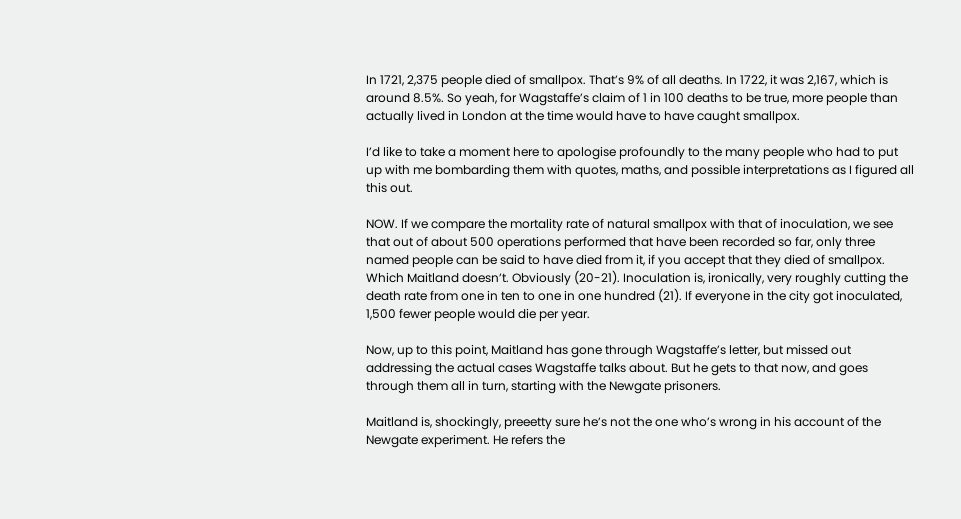In 1721, 2,375 people died of smallpox. That’s 9% of all deaths. In 1722, it was 2,167, which is around 8.5%. So yeah, for Wagstaffe’s claim of 1 in 100 deaths to be true, more people than actually lived in London at the time would have to have caught smallpox.

I’d like to take a moment here to apologise profoundly to the many people who had to put up with me bombarding them with quotes, maths, and possible interpretations as I figured all this out.

NOW. If we compare the mortality rate of natural smallpox with that of inoculation, we see that out of about 500 operations performed that have been recorded so far, only three named people can be said to have died from it, if you accept that they died of smallpox. Which Maitland doesn’t. Obviously (20-21). Inoculation is, ironically, very roughly cutting the death rate from one in ten to one in one hundred (21). If everyone in the city got inoculated, 1,500 fewer people would die per year.

Now, up to this point, Maitland has gone through Wagstaffe’s letter, but missed out addressing the actual cases Wagstaffe talks about. But he gets to that now, and goes through them all in turn, starting with the Newgate prisoners.

Maitland is, shockingly, preeetty sure he’s not the one who’s wrong in his account of the Newgate experiment. He refers the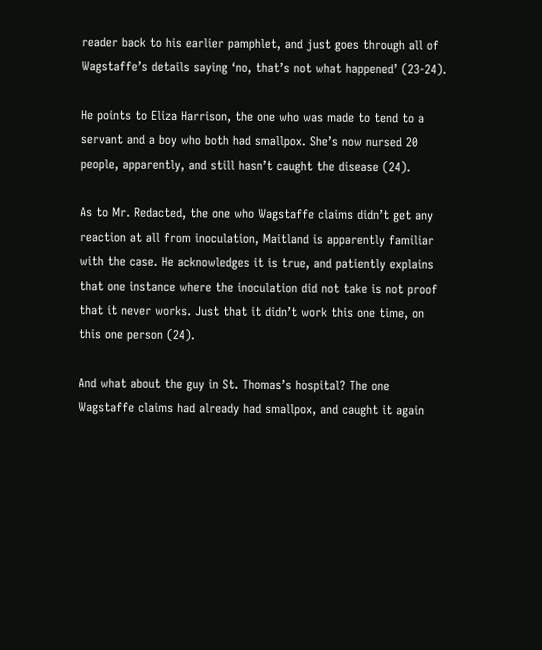reader back to his earlier pamphlet, and just goes through all of Wagstaffe’s details saying ‘no, that’s not what happened’ (23-24).

He points to Eliza Harrison, the one who was made to tend to a servant and a boy who both had smallpox. She’s now nursed 20 people, apparently, and still hasn’t caught the disease (24).

As to Mr. Redacted, the one who Wagstaffe claims didn’t get any reaction at all from inoculation, Maitland is apparently familiar with the case. He acknowledges it is true, and patiently explains that one instance where the inoculation did not take is not proof that it never works. Just that it didn’t work this one time, on this one person (24).

And what about the guy in St. Thomas’s hospital? The one Wagstaffe claims had already had smallpox, and caught it again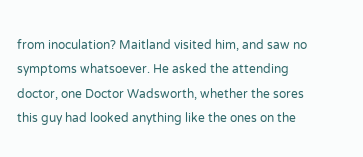from inoculation? Maitland visited him, and saw no symptoms whatsoever. He asked the attending doctor, one Doctor Wadsworth, whether the sores this guy had looked anything like the ones on the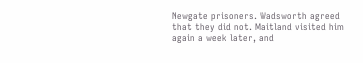Newgate prisoners. Wadsworth agreed that they did not. Maitland visited him again a week later, and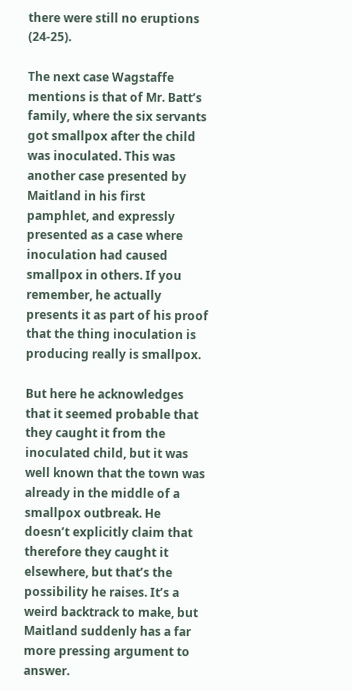there were still no eruptions (24-25).

The next case Wagstaffe mentions is that of Mr. Batt’s family, where the six servants got smallpox after the child was inoculated. This was another case presented by Maitland in his first pamphlet, and expressly presented as a case where inoculation had caused smallpox in others. If you remember, he actually presents it as part of his proof that the thing inoculation is producing really is smallpox.

But here he acknowledges that it seemed probable that they caught it from the inoculated child, but it was well known that the town was already in the middle of a smallpox outbreak. He doesn’t explicitly claim that therefore they caught it elsewhere, but that’s the possibility he raises. It’s a weird backtrack to make, but Maitland suddenly has a far more pressing argument to answer.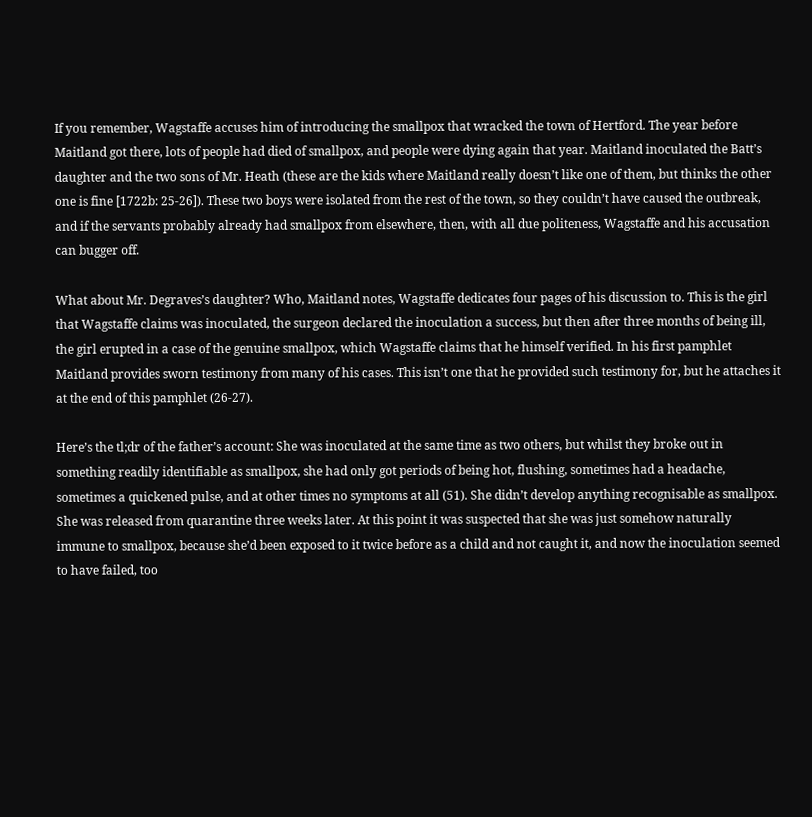If you remember, Wagstaffe accuses him of introducing the smallpox that wracked the town of Hertford. The year before Maitland got there, lots of people had died of smallpox, and people were dying again that year. Maitland inoculated the Batt’s daughter and the two sons of Mr. Heath (these are the kids where Maitland really doesn’t like one of them, but thinks the other one is fine [1722b: 25-26]). These two boys were isolated from the rest of the town, so they couldn’t have caused the outbreak, and if the servants probably already had smallpox from elsewhere, then, with all due politeness, Wagstaffe and his accusation can bugger off.

What about Mr. Degraves’s daughter? Who, Maitland notes, Wagstaffe dedicates four pages of his discussion to. This is the girl that Wagstaffe claims was inoculated, the surgeon declared the inoculation a success, but then after three months of being ill, the girl erupted in a case of the genuine smallpox, which Wagstaffe claims that he himself verified. In his first pamphlet Maitland provides sworn testimony from many of his cases. This isn’t one that he provided such testimony for, but he attaches it at the end of this pamphlet (26-27).

Here’s the tl;dr of the father’s account: She was inoculated at the same time as two others, but whilst they broke out in something readily identifiable as smallpox, she had only got periods of being hot, flushing, sometimes had a headache, sometimes a quickened pulse, and at other times no symptoms at all (51). She didn’t develop anything recognisable as smallpox. She was released from quarantine three weeks later. At this point it was suspected that she was just somehow naturally immune to smallpox, because she’d been exposed to it twice before as a child and not caught it, and now the inoculation seemed to have failed, too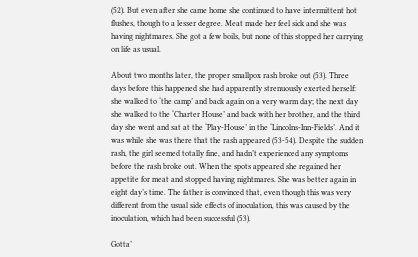(52). But even after she came home she continued to have intermittent hot flushes, though to a lesser degree. Meat made her feel sick and she was having nightmares. She got a few boils, but none of this stopped her carrying on life as usual.

About two months later, the proper smallpox rash broke out (53). Three days before this happened she had apparently strenuously exerted herself: she walked to ‘the camp’ and back again on a very warm day; the next day she walked to the ‘Charter House’ and back with her brother, and the third day she went and sat at the ‘Play-House’ in the ‘Lincolns-Inn-Fields’. And it was while she was there that the rash appeared (53-54). Despite the sudden rash, the girl seemed totally fine, and hadn’t experienced any symptoms before the rash broke out. When the spots appeared she regained her appetite for meat and stopped having nightmares. She was better again in eight day’s time. The father is convinced that, even though this was very different from the usual side effects of inoculation, this was caused by the inoculation, which had been successful (53).

Gotta’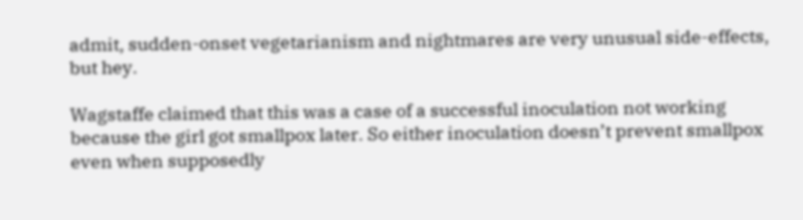admit, sudden-onset vegetarianism and nightmares are very unusual side-effects, but hey.

Wagstaffe claimed that this was a case of a successful inoculation not working because the girl got smallpox later. So either inoculation doesn’t prevent smallpox even when supposedly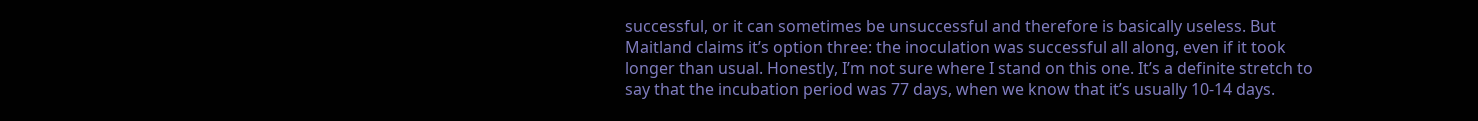successful, or it can sometimes be unsuccessful and therefore is basically useless. But Maitland claims it’s option three: the inoculation was successful all along, even if it took longer than usual. Honestly, I’m not sure where I stand on this one. It’s a definite stretch to say that the incubation period was 77 days, when we know that it’s usually 10-14 days.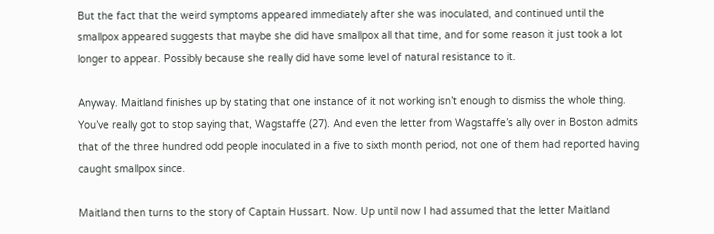But the fact that the weird symptoms appeared immediately after she was inoculated, and continued until the smallpox appeared suggests that maybe she did have smallpox all that time, and for some reason it just took a lot longer to appear. Possibly because she really did have some level of natural resistance to it.

Anyway. Maitland finishes up by stating that one instance of it not working isn’t enough to dismiss the whole thing. You’ve really got to stop saying that, Wagstaffe (27). And even the letter from Wagstaffe’s ally over in Boston admits that of the three hundred odd people inoculated in a five to sixth month period, not one of them had reported having caught smallpox since.

Maitland then turns to the story of Captain Hussart. Now. Up until now I had assumed that the letter Maitland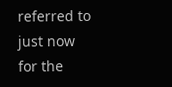referred to just now for the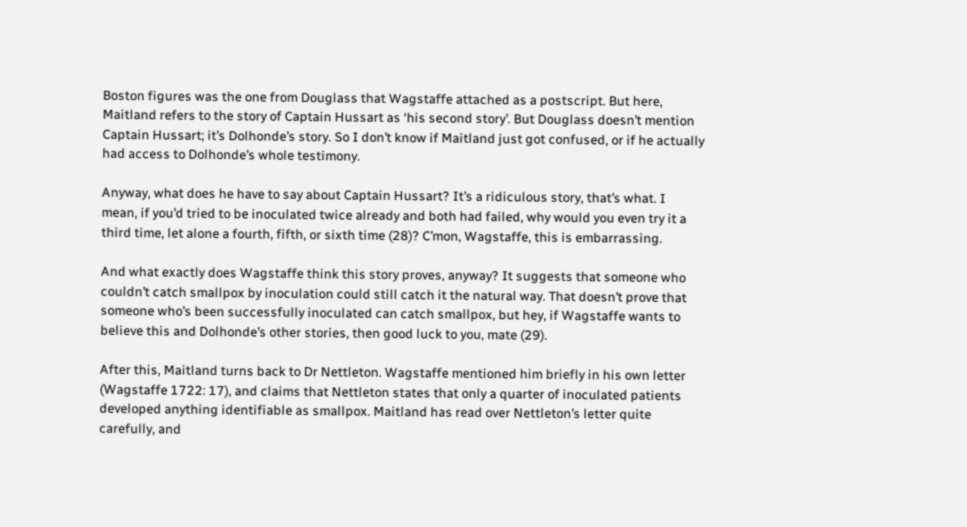Boston figures was the one from Douglass that Wagstaffe attached as a postscript. But here, Maitland refers to the story of Captain Hussart as ‘his second story’. But Douglass doesn’t mention Captain Hussart; it’s Dolhonde’s story. So I don’t know if Maitland just got confused, or if he actually had access to Dolhonde’s whole testimony.

Anyway, what does he have to say about Captain Hussart? It’s a ridiculous story, that’s what. I mean, if you’d tried to be inoculated twice already and both had failed, why would you even try it a third time, let alone a fourth, fifth, or sixth time (28)? C’mon, Wagstaffe, this is embarrassing.

And what exactly does Wagstaffe think this story proves, anyway? It suggests that someone who couldn’t catch smallpox by inoculation could still catch it the natural way. That doesn’t prove that someone who’s been successfully inoculated can catch smallpox, but hey, if Wagstaffe wants to believe this and Dolhonde’s other stories, then good luck to you, mate (29).

After this, Maitland turns back to Dr Nettleton. Wagstaffe mentioned him briefly in his own letter (Wagstaffe 1722: 17), and claims that Nettleton states that only a quarter of inoculated patients developed anything identifiable as smallpox. Maitland has read over Nettleton’s letter quite carefully, and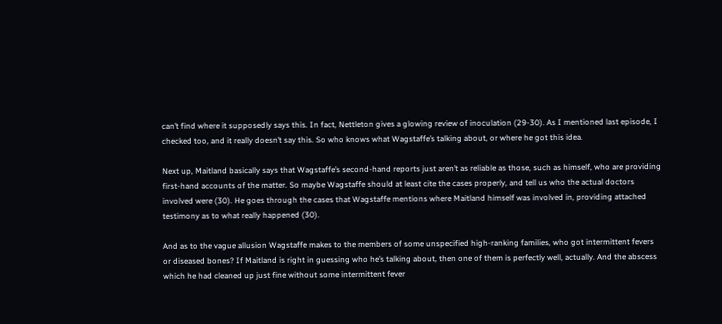can’t find where it supposedly says this. In fact, Nettleton gives a glowing review of inoculation (29-30). As I mentioned last episode, I checked too, and it really doesn’t say this. So who knows what Wagstaffe’s talking about, or where he got this idea.

Next up, Maitland basically says that Wagstaffe’s second-hand reports just aren’t as reliable as those, such as himself, who are providing first-hand accounts of the matter. So maybe Wagstaffe should at least cite the cases properly, and tell us who the actual doctors involved were (30). He goes through the cases that Wagstaffe mentions where Maitland himself was involved in, providing attached testimony as to what really happened (30).

And as to the vague allusion Wagstaffe makes to the members of some unspecified high-ranking families, who got intermittent fevers or diseased bones? If Maitland is right in guessing who he’s talking about, then one of them is perfectly well, actually. And the abscess which he had cleaned up just fine without some intermittent fever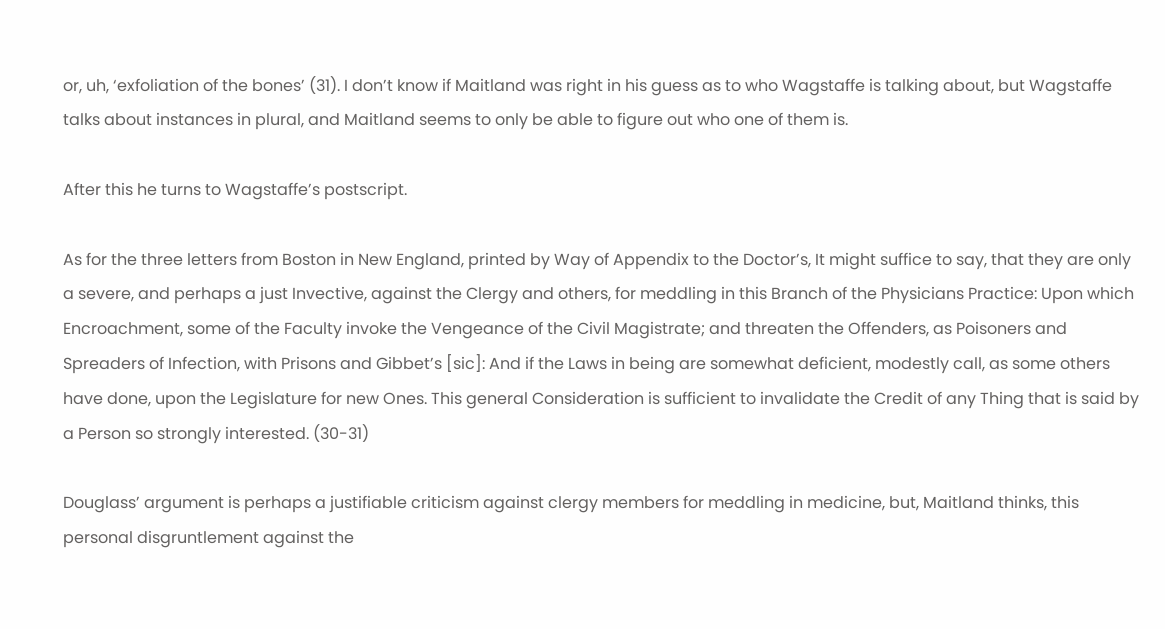or, uh, ‘exfoliation of the bones’ (31). I don’t know if Maitland was right in his guess as to who Wagstaffe is talking about, but Wagstaffe talks about instances in plural, and Maitland seems to only be able to figure out who one of them is.

After this he turns to Wagstaffe’s postscript.

As for the three letters from Boston in New England, printed by Way of Appendix to the Doctor’s, It might suffice to say, that they are only a severe, and perhaps a just Invective, against the Clergy and others, for meddling in this Branch of the Physicians Practice: Upon which Encroachment, some of the Faculty invoke the Vengeance of the Civil Magistrate; and threaten the Offenders, as Poisoners and Spreaders of Infection, with Prisons and Gibbet’s [sic]: And if the Laws in being are somewhat deficient, modestly call, as some others have done, upon the Legislature for new Ones. This general Consideration is sufficient to invalidate the Credit of any Thing that is said by a Person so strongly interested. (30-31)

Douglass’ argument is perhaps a justifiable criticism against clergy members for meddling in medicine, but, Maitland thinks, this personal disgruntlement against the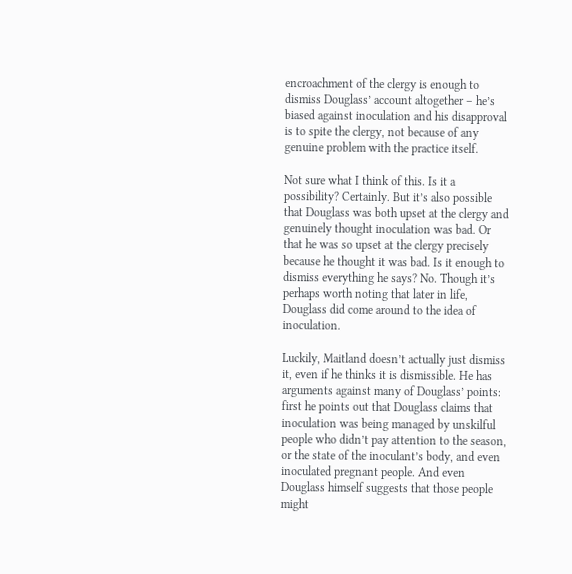encroachment of the clergy is enough to dismiss Douglass’ account altogether – he’s biased against inoculation and his disapproval is to spite the clergy, not because of any genuine problem with the practice itself.

Not sure what I think of this. Is it a possibility? Certainly. But it’s also possible that Douglass was both upset at the clergy and genuinely thought inoculation was bad. Or that he was so upset at the clergy precisely because he thought it was bad. Is it enough to dismiss everything he says? No. Though it’s perhaps worth noting that later in life, Douglass did come around to the idea of inoculation.

Luckily, Maitland doesn’t actually just dismiss it, even if he thinks it is dismissible. He has arguments against many of Douglass’ points: first he points out that Douglass claims that inoculation was being managed by unskilful people who didn’t pay attention to the season, or the state of the inoculant’s body, and even inoculated pregnant people. And even Douglass himself suggests that those people might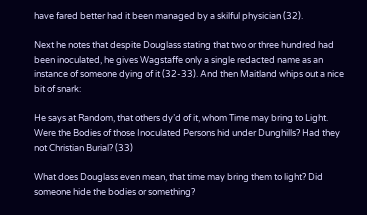have fared better had it been managed by a skilful physician (32).

Next he notes that despite Douglass stating that two or three hundred had been inoculated, he gives Wagstaffe only a single redacted name as an instance of someone dying of it (32-33). And then Maitland whips out a nice bit of snark:

He says at Random, that others dy’d of it, whom Time may bring to Light. Were the Bodies of those Inoculated Persons hid under Dunghills? Had they not Christian Burial? (33)

What does Douglass even mean, that time may bring them to light? Did someone hide the bodies or something?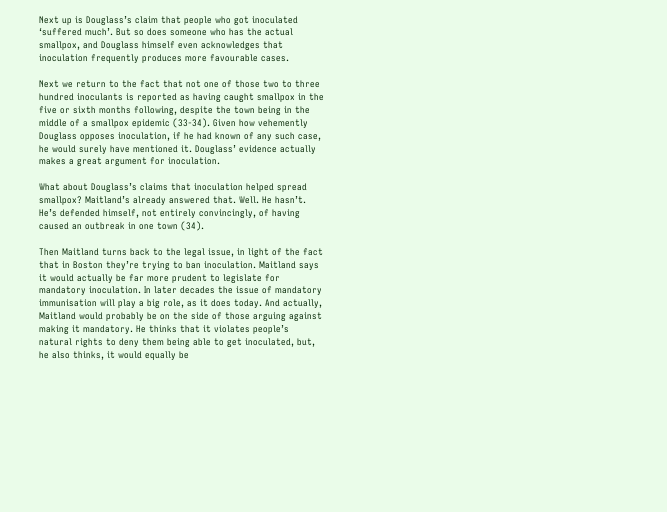Next up is Douglass’s claim that people who got inoculated ‘suffered much’. But so does someone who has the actual smallpox, and Douglass himself even acknowledges that inoculation frequently produces more favourable cases.

Next we return to the fact that not one of those two to three hundred inoculants is reported as having caught smallpox in the five or sixth months following, despite the town being in the middle of a smallpox epidemic (33-34). Given how vehemently Douglass opposes inoculation, if he had known of any such case, he would surely have mentioned it. Douglass’ evidence actually makes a great argument for inoculation.

What about Douglass’s claims that inoculation helped spread smallpox? Maitland’s already answered that. Well. He hasn’t. He’s defended himself, not entirely convincingly, of having caused an outbreak in one town (34).

Then Maitland turns back to the legal issue, in light of the fact that in Boston they’re trying to ban inoculation. Maitland says it would actually be far more prudent to legislate for mandatory inoculation. In later decades the issue of mandatory immunisation will play a big role, as it does today. And actually, Maitland would probably be on the side of those arguing against making it mandatory. He thinks that it violates people’s natural rights to deny them being able to get inoculated, but, he also thinks, it would equally be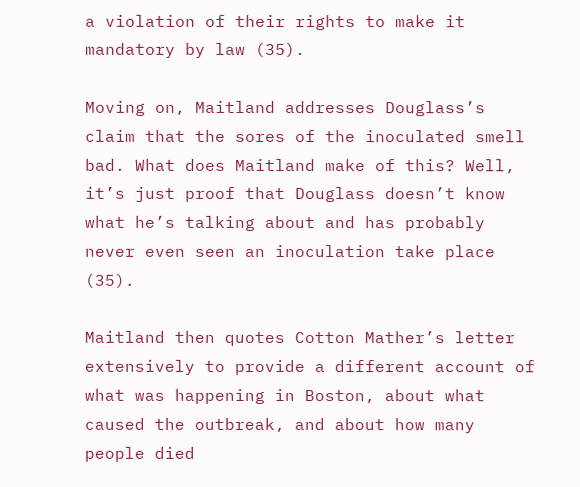a violation of their rights to make it mandatory by law (35).

Moving on, Maitland addresses Douglass’s claim that the sores of the inoculated smell bad. What does Maitland make of this? Well, it’s just proof that Douglass doesn’t know what he’s talking about and has probably never even seen an inoculation take place (35).

Maitland then quotes Cotton Mather’s letter extensively to provide a different account of what was happening in Boston, about what caused the outbreak, and about how many people died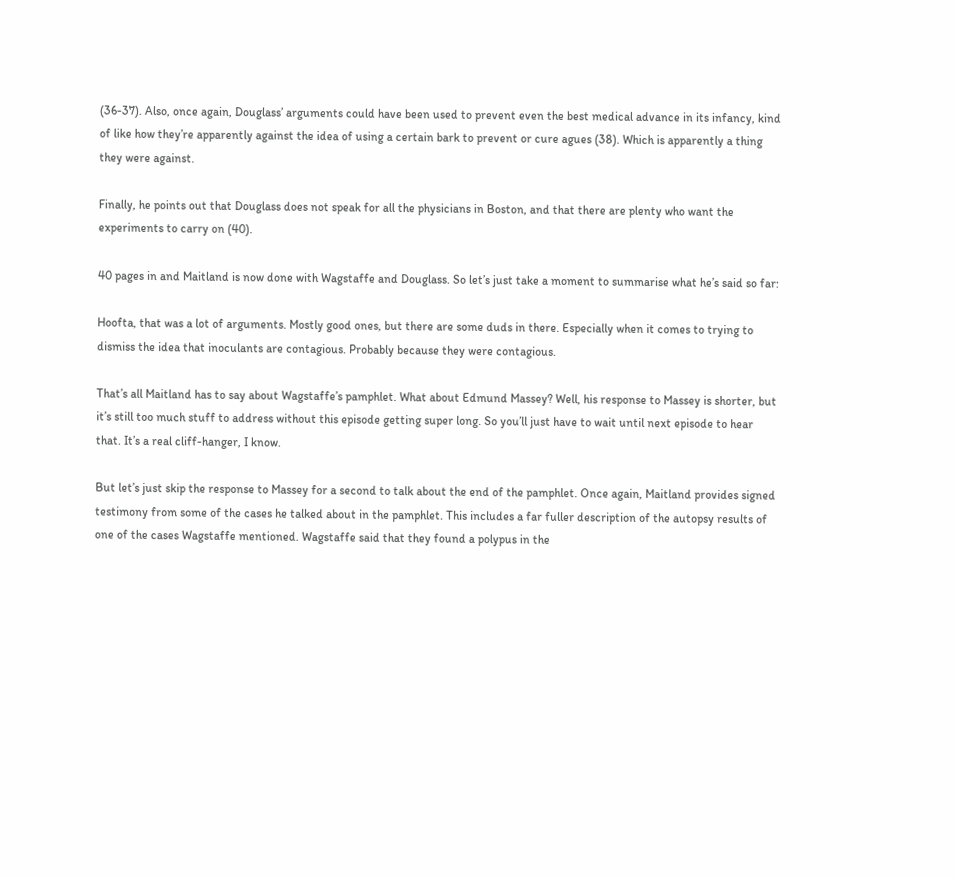(36-37). Also, once again, Douglass’ arguments could have been used to prevent even the best medical advance in its infancy, kind of like how they’re apparently against the idea of using a certain bark to prevent or cure agues (38). Which is apparently a thing they were against.

Finally, he points out that Douglass does not speak for all the physicians in Boston, and that there are plenty who want the experiments to carry on (40).

40 pages in and Maitland is now done with Wagstaffe and Douglass. So let’s just take a moment to summarise what he’s said so far:

Hoofta, that was a lot of arguments. Mostly good ones, but there are some duds in there. Especially when it comes to trying to dismiss the idea that inoculants are contagious. Probably because they were contagious.

That’s all Maitland has to say about Wagstaffe’s pamphlet. What about Edmund Massey? Well, his response to Massey is shorter, but it’s still too much stuff to address without this episode getting super long. So you’ll just have to wait until next episode to hear that. It’s a real cliff-hanger, I know.

But let’s just skip the response to Massey for a second to talk about the end of the pamphlet. Once again, Maitland provides signed testimony from some of the cases he talked about in the pamphlet. This includes a far fuller description of the autopsy results of one of the cases Wagstaffe mentioned. Wagstaffe said that they found a polypus in the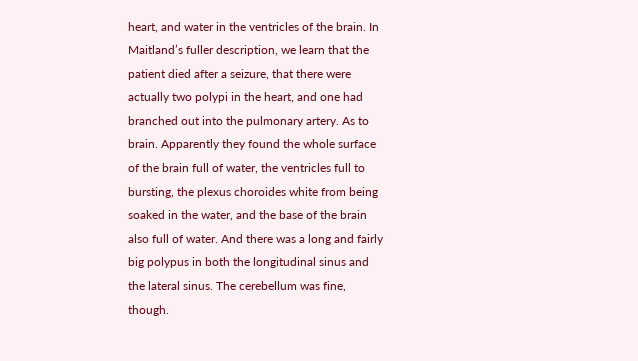heart, and water in the ventricles of the brain. In Maitland’s fuller description, we learn that the patient died after a seizure, that there were actually two polypi in the heart, and one had branched out into the pulmonary artery. As to brain. Apparently they found the whole surface of the brain full of water, the ventricles full to bursting, the plexus choroides white from being soaked in the water, and the base of the brain also full of water. And there was a long and fairly big polypus in both the longitudinal sinus and the lateral sinus. The cerebellum was fine, though.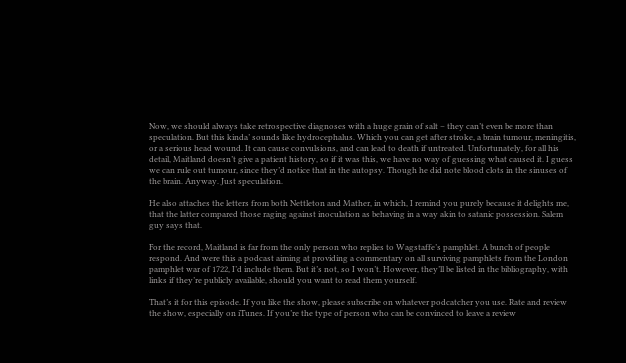Now, we should always take retrospective diagnoses with a huge grain of salt – they can’t even be more than speculation. But this kinda’ sounds like hydrocephalus. Which you can get after stroke, a brain tumour, meningitis, or a serious head wound. It can cause convulsions, and can lead to death if untreated. Unfortunately, for all his detail, Maitland doesn’t give a patient history, so if it was this, we have no way of guessing what caused it. I guess we can rule out tumour, since they’d notice that in the autopsy. Though he did note blood clots in the sinuses of the brain. Anyway. Just speculation.

He also attaches the letters from both Nettleton and Mather, in which, I remind you purely because it delights me, that the latter compared those raging against inoculation as behaving in a way akin to satanic possession. Salem guy says that.

For the record, Maitland is far from the only person who replies to Wagstaffe’s pamphlet. A bunch of people respond. And were this a podcast aiming at providing a commentary on all surviving pamphlets from the London pamphlet war of 1722, I’d include them. But it’s not, so I won’t. However, they’ll be listed in the bibliography, with links if they’re publicly available, should you want to read them yourself.

That’s it for this episode. If you like the show, please subscribe on whatever podcatcher you use. Rate and review the show, especially on iTunes. If you’re the type of person who can be convinced to leave a review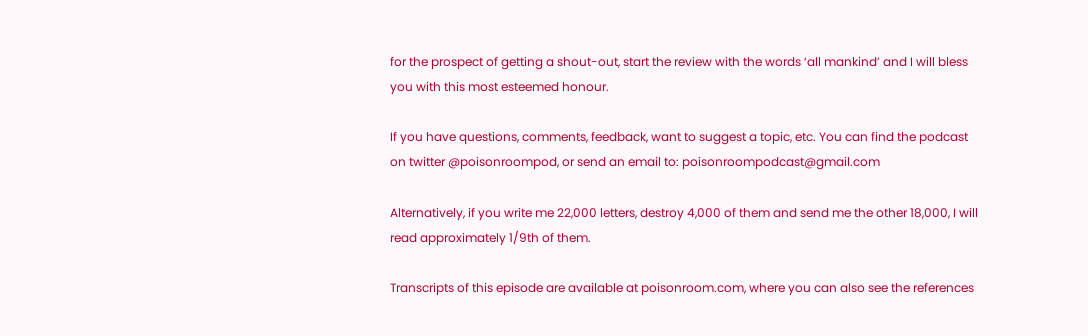for the prospect of getting a shout-out, start the review with the words ‘all mankind’ and I will bless you with this most esteemed honour.

If you have questions, comments, feedback, want to suggest a topic, etc. You can find the podcast on twitter @poisonroompod, or send an email to: poisonroompodcast@gmail.com

Alternatively, if you write me 22,000 letters, destroy 4,000 of them and send me the other 18,000, I will read approximately 1/9th of them.

Transcripts of this episode are available at poisonroom.com, where you can also see the references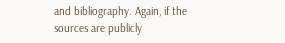and bibliography. Again, if the sources are publicly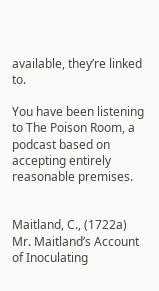available, they’re linked to.

You have been listening to The Poison Room, a podcast based on accepting entirely reasonable premises.


Maitland, C., (1722a) Mr. Maitland’s Account of Inoculating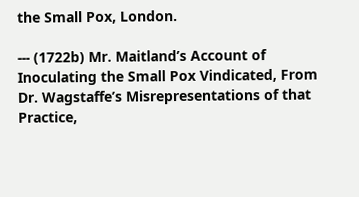the Small Pox, London.

--- (1722b) Mr. Maitland’s Account of Inoculating the Small Pox Vindicated, From Dr. Wagstaffe’s Misrepresentations of that Practice,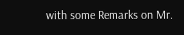with some Remarks on Mr.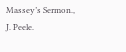Massey’s Sermon., J. Peele.